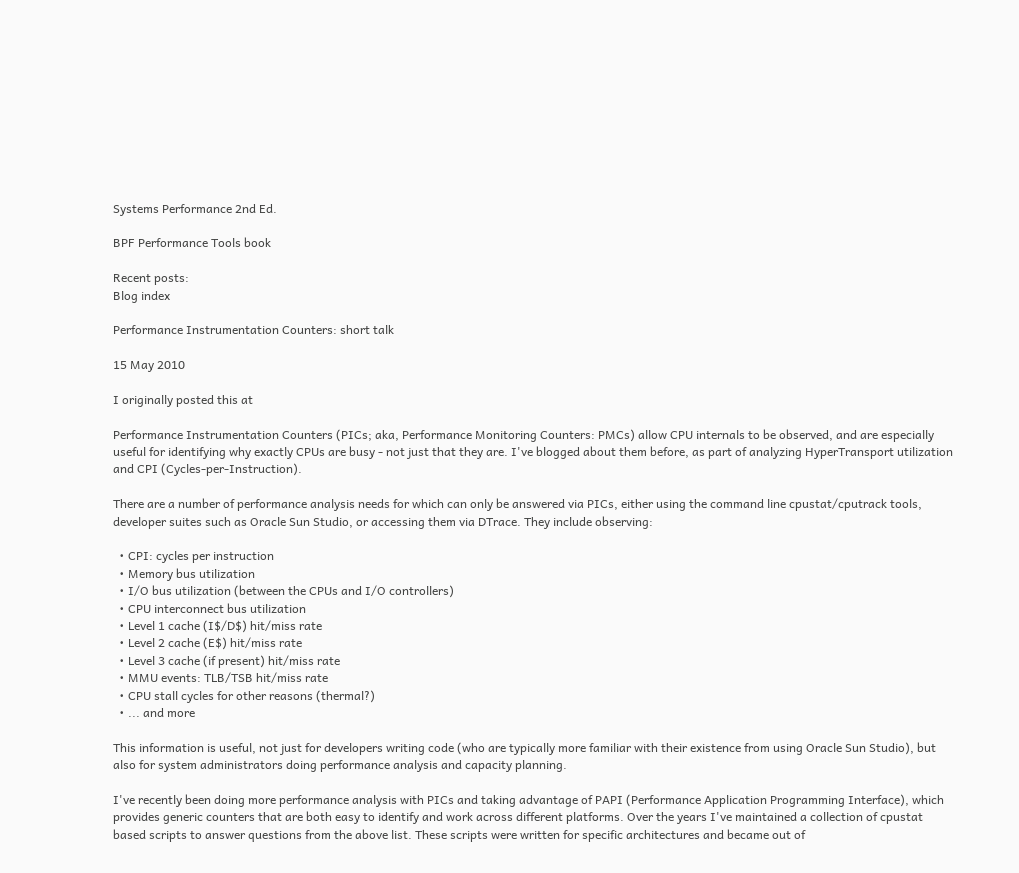Systems Performance 2nd Ed.

BPF Performance Tools book

Recent posts:
Blog index

Performance Instrumentation Counters: short talk

15 May 2010

I originally posted this at

Performance Instrumentation Counters (PICs; aka, Performance Monitoring Counters: PMCs) allow CPU internals to be observed, and are especially useful for identifying why exactly CPUs are busy - not just that they are. I've blogged about them before, as part of analyzing HyperTransport utilization and CPI (Cycles-per-Instruction).

There are a number of performance analysis needs for which can only be answered via PICs, either using the command line cpustat/cputrack tools, developer suites such as Oracle Sun Studio, or accessing them via DTrace. They include observing:

  • CPI: cycles per instruction
  • Memory bus utilization
  • I/O bus utilization (between the CPUs and I/O controllers)
  • CPU interconnect bus utilization
  • Level 1 cache (I$/D$) hit/miss rate
  • Level 2 cache (E$) hit/miss rate
  • Level 3 cache (if present) hit/miss rate
  • MMU events: TLB/TSB hit/miss rate
  • CPU stall cycles for other reasons (thermal?)
  • ... and more

This information is useful, not just for developers writing code (who are typically more familiar with their existence from using Oracle Sun Studio), but also for system administrators doing performance analysis and capacity planning.

I've recently been doing more performance analysis with PICs and taking advantage of PAPI (Performance Application Programming Interface), which provides generic counters that are both easy to identify and work across different platforms. Over the years I've maintained a collection of cpustat based scripts to answer questions from the above list. These scripts were written for specific architectures and became out of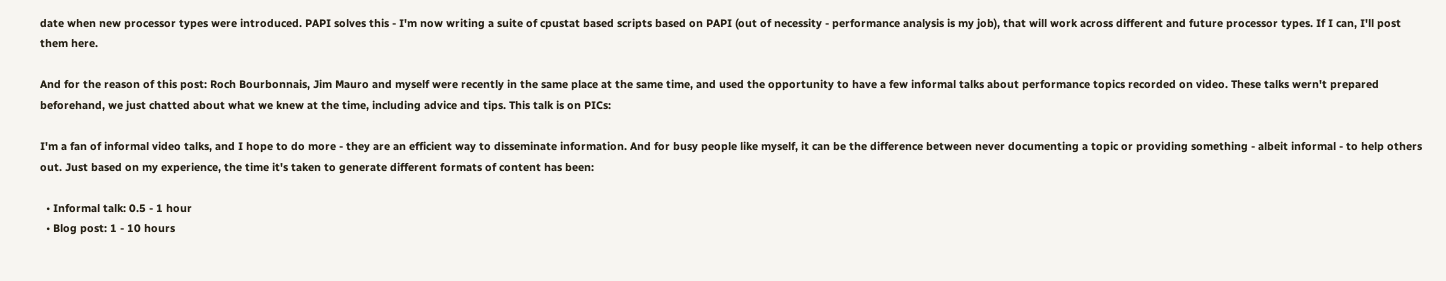date when new processor types were introduced. PAPI solves this - I'm now writing a suite of cpustat based scripts based on PAPI (out of necessity - performance analysis is my job), that will work across different and future processor types. If I can, I'll post them here.

And for the reason of this post: Roch Bourbonnais, Jim Mauro and myself were recently in the same place at the same time, and used the opportunity to have a few informal talks about performance topics recorded on video. These talks wern't prepared beforehand, we just chatted about what we knew at the time, including advice and tips. This talk is on PICs:

I'm a fan of informal video talks, and I hope to do more - they are an efficient way to disseminate information. And for busy people like myself, it can be the difference between never documenting a topic or providing something - albeit informal - to help others out. Just based on my experience, the time it's taken to generate different formats of content has been:

  • Informal talk: 0.5 - 1 hour
  • Blog post: 1 - 10 hours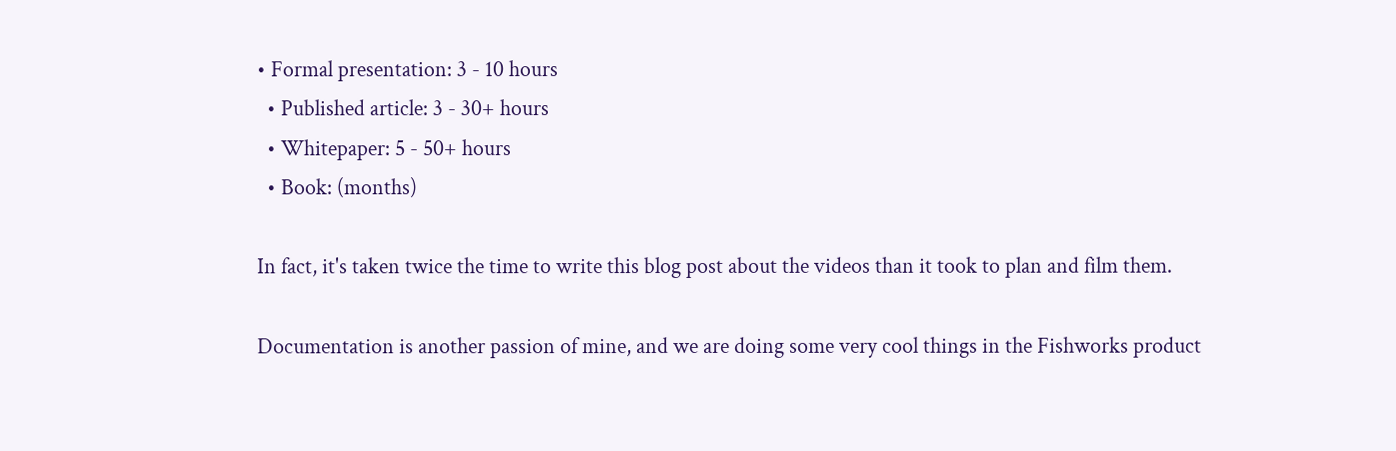• Formal presentation: 3 - 10 hours
  • Published article: 3 - 30+ hours
  • Whitepaper: 5 - 50+ hours
  • Book: (months)

In fact, it's taken twice the time to write this blog post about the videos than it took to plan and film them.

Documentation is another passion of mine, and we are doing some very cool things in the Fishworks product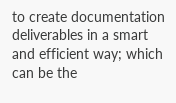to create documentation deliverables in a smart and efficient way; which can be the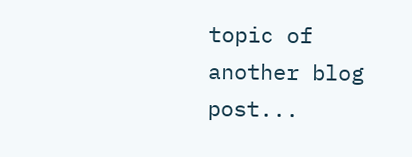topic of another blog post...